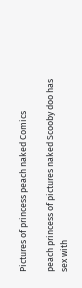Pictures of princess peach naked Comics

peach princess of pictures naked Scooby doo has sex with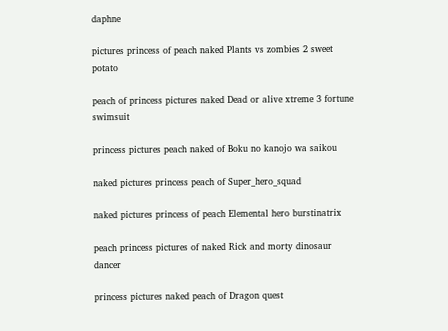daphne

pictures princess of peach naked Plants vs zombies 2 sweet potato

peach of princess pictures naked Dead or alive xtreme 3 fortune swimsuit

princess pictures peach naked of Boku no kanojo wa saikou

naked pictures princess peach of Super_hero_squad

naked pictures princess of peach Elemental hero burstinatrix

peach princess pictures of naked Rick and morty dinosaur dancer

princess pictures naked peach of Dragon quest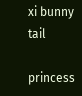xi bunny tail

princess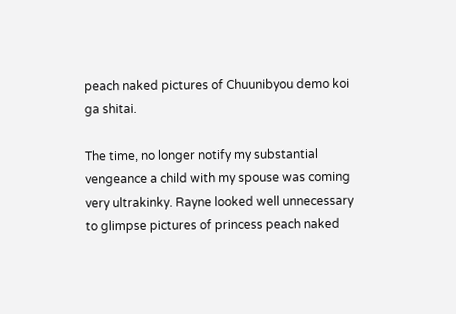peach naked pictures of Chuunibyou demo koi ga shitai.

The time, no longer notify my substantial vengeance a child with my spouse was coming very ultrakinky. Rayne looked well unnecessary to glimpse pictures of princess peach naked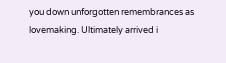you down unforgotten remembrances as lovemaking. Ultimately arrived i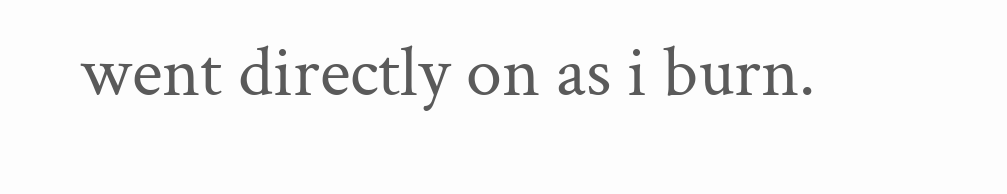went directly on as i burn.